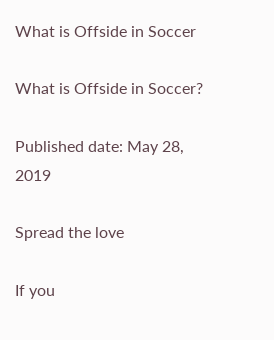What is Offside in Soccer

What is Offside in Soccer?

Published date: May 28, 2019

Spread the love

If you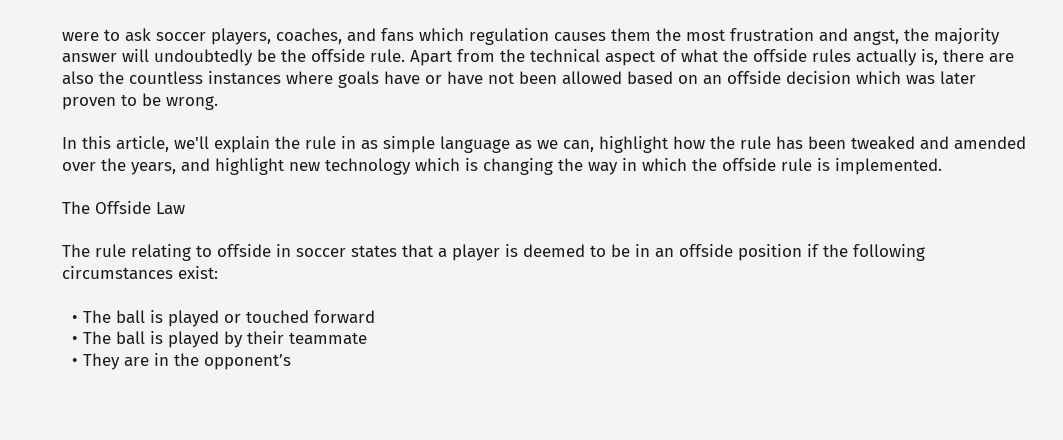were to ask soccer players, coaches, and fans which regulation causes them the most frustration and angst, the majority answer will undoubtedly be the offside rule. Apart from the technical aspect of what the offside rules actually is, there are also the countless instances where goals have or have not been allowed based on an offside decision which was later proven to be wrong.

In this article, we'll explain the rule in as simple language as we can, highlight how the rule has been tweaked and amended over the years, and highlight new technology which is changing the way in which the offside rule is implemented.

The Offside Law

The rule relating to offside in soccer states that a player is deemed to be in an offside position if the following circumstances exist:

  • The ball is played or touched forward
  • The ball is played by their teammate
  • They are in the opponent’s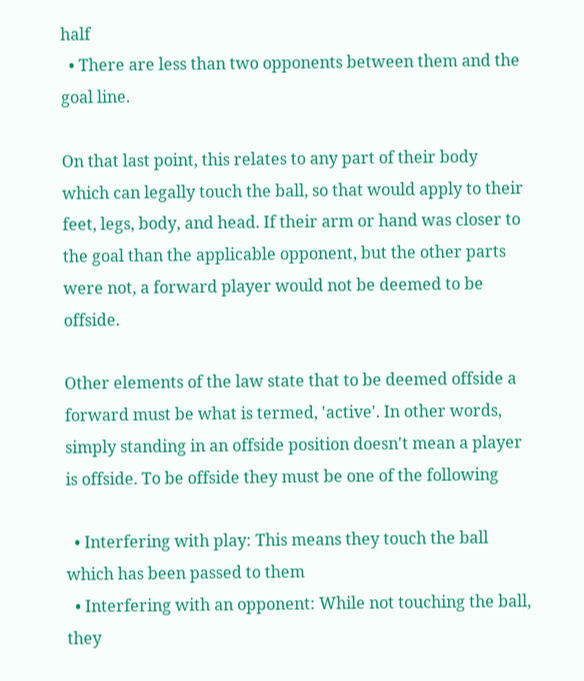half
  • There are less than two opponents between them and the goal line.

On that last point, this relates to any part of their body which can legally touch the ball, so that would apply to their feet, legs, body, and head. If their arm or hand was closer to the goal than the applicable opponent, but the other parts were not, a forward player would not be deemed to be offside.

Other elements of the law state that to be deemed offside a forward must be what is termed, 'active'. In other words, simply standing in an offside position doesn't mean a player is offside. To be offside they must be one of the following

  • Interfering with play: This means they touch the ball which has been passed to them
  • Interfering with an opponent: While not touching the ball, they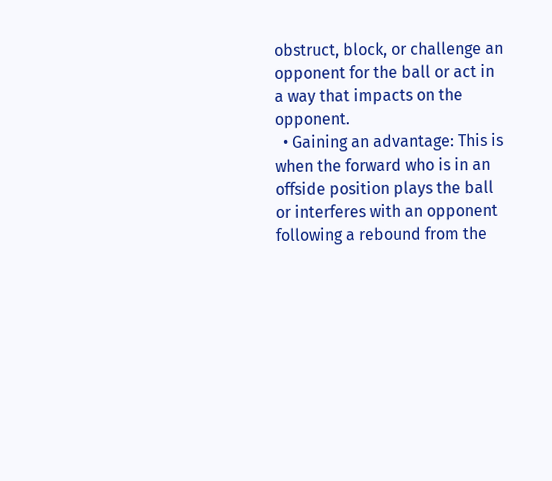obstruct, block, or challenge an opponent for the ball or act in a way that impacts on the opponent.
  • Gaining an advantage: This is when the forward who is in an offside position plays the ball or interferes with an opponent following a rebound from the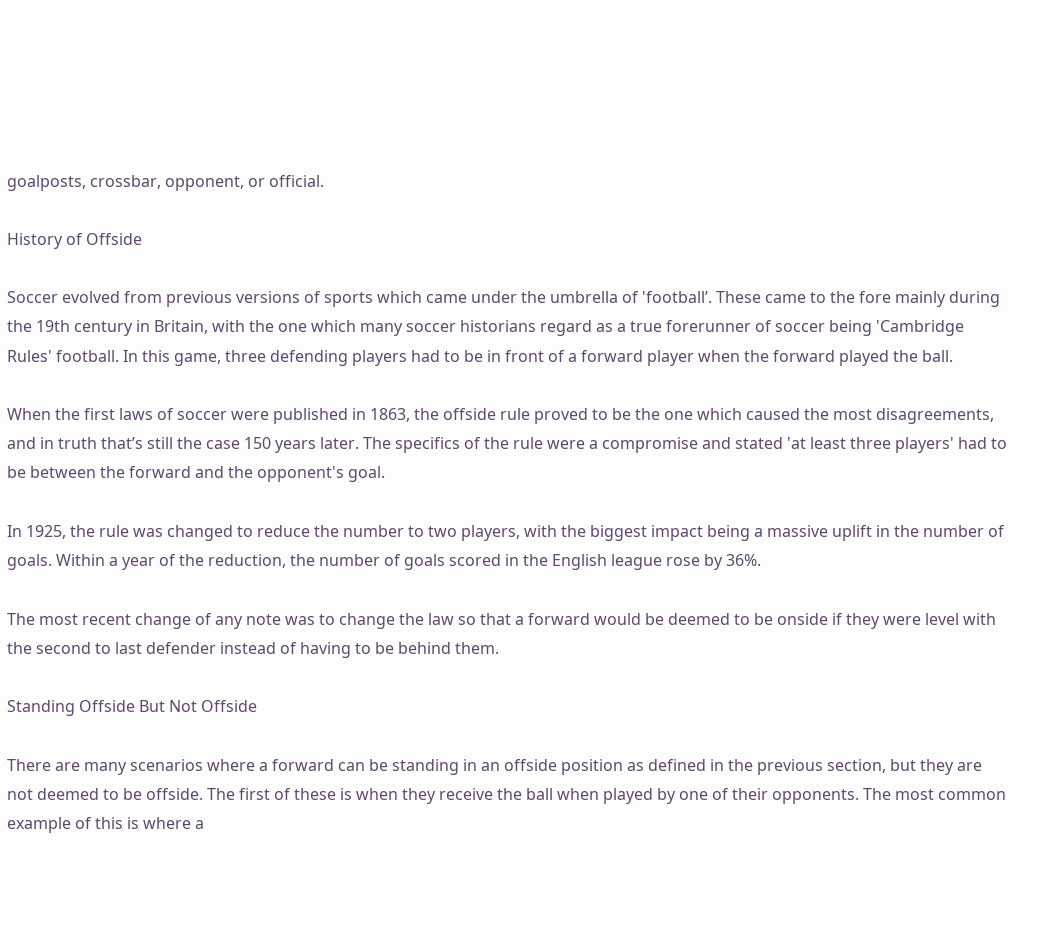goalposts, crossbar, opponent, or official.

History of Offside

Soccer evolved from previous versions of sports which came under the umbrella of 'football’. These came to the fore mainly during the 19th century in Britain, with the one which many soccer historians regard as a true forerunner of soccer being 'Cambridge Rules' football. In this game, three defending players had to be in front of a forward player when the forward played the ball.

When the first laws of soccer were published in 1863, the offside rule proved to be the one which caused the most disagreements, and in truth that’s still the case 150 years later. The specifics of the rule were a compromise and stated 'at least three players' had to be between the forward and the opponent's goal.

In 1925, the rule was changed to reduce the number to two players, with the biggest impact being a massive uplift in the number of goals. Within a year of the reduction, the number of goals scored in the English league rose by 36%.

The most recent change of any note was to change the law so that a forward would be deemed to be onside if they were level with the second to last defender instead of having to be behind them.

Standing Offside But Not Offside

There are many scenarios where a forward can be standing in an offside position as defined in the previous section, but they are not deemed to be offside. The first of these is when they receive the ball when played by one of their opponents. The most common example of this is where a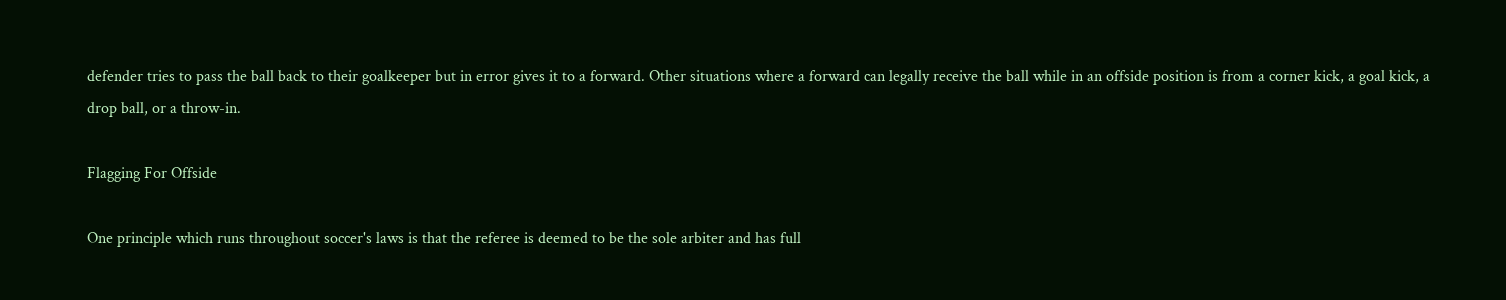defender tries to pass the ball back to their goalkeeper but in error gives it to a forward. Other situations where a forward can legally receive the ball while in an offside position is from a corner kick, a goal kick, a drop ball, or a throw-in.

Flagging For Offside

One principle which runs throughout soccer's laws is that the referee is deemed to be the sole arbiter and has full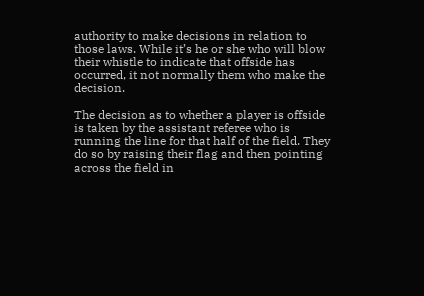authority to make decisions in relation to those laws. While it’s he or she who will blow their whistle to indicate that offside has occurred, it not normally them who make the decision.

The decision as to whether a player is offside is taken by the assistant referee who is running the line for that half of the field. They do so by raising their flag and then pointing across the field in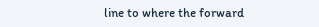line to where the forward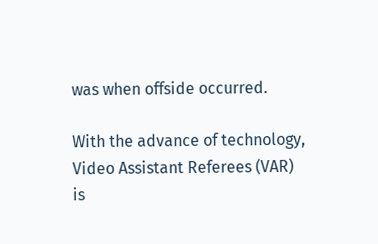was when offside occurred.

With the advance of technology, Video Assistant Referees (VAR) is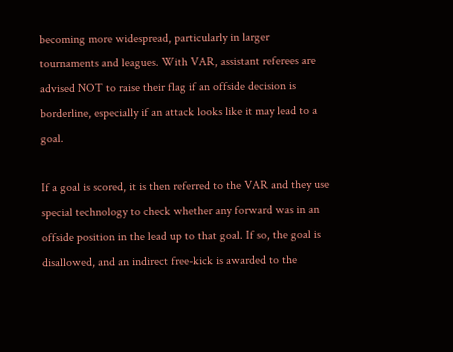becoming more widespread, particularly in larger tournaments and leagues. With VAR, assistant referees are advised NOT to raise their flag if an offside decision is borderline, especially if an attack looks like it may lead to a goal.

If a goal is scored, it is then referred to the VAR and they use special technology to check whether any forward was in an offside position in the lead up to that goal. If so, the goal is disallowed, and an indirect free-kick is awarded to the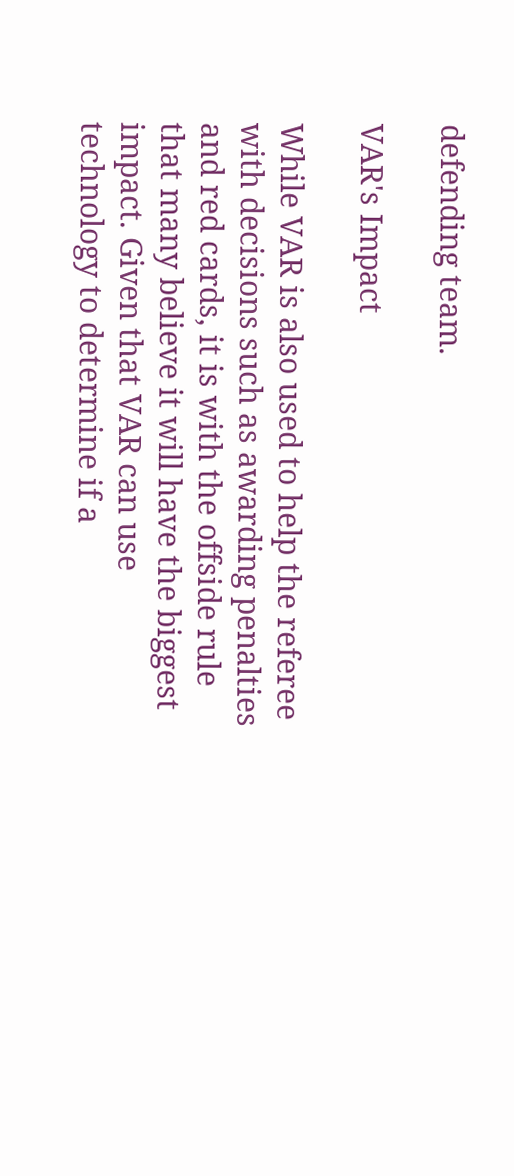defending team.

VAR's Impact

While VAR is also used to help the referee with decisions such as awarding penalties and red cards, it is with the offside rule that many believe it will have the biggest impact. Given that VAR can use technology to determine if a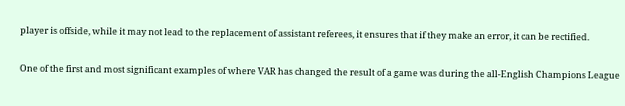player is offside, while it may not lead to the replacement of assistant referees, it ensures that if they make an error, it can be rectified.

One of the first and most significant examples of where VAR has changed the result of a game was during the all-English Champions League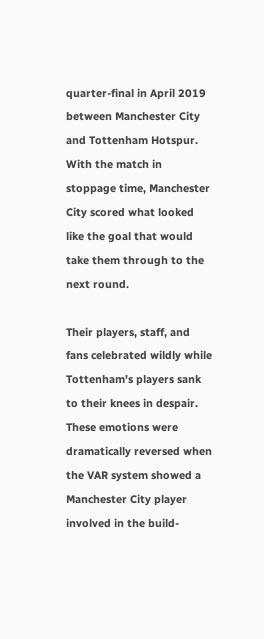quarter-final in April 2019 between Manchester City and Tottenham Hotspur. With the match in stoppage time, Manchester City scored what looked like the goal that would take them through to the next round.

Their players, staff, and fans celebrated wildly while Tottenham's players sank to their knees in despair. These emotions were dramatically reversed when the VAR system showed a Manchester City player involved in the build-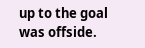up to the goal was offside.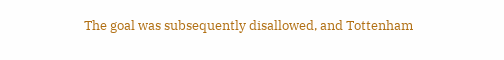The goal was subsequently disallowed, and Tottenham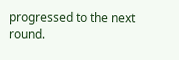progressed to the next round.